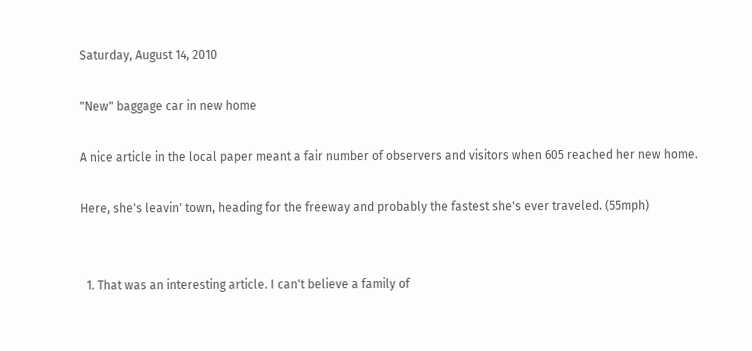Saturday, August 14, 2010

"New" baggage car in new home

A nice article in the local paper meant a fair number of observers and visitors when 605 reached her new home.

Here, she's leavin' town, heading for the freeway and probably the fastest she's ever traveled. (55mph)


  1. That was an interesting article. I can't believe a family of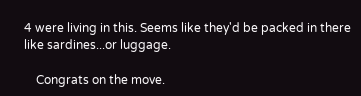4 were living in this. Seems like they'd be packed in there like sardines...or luggage.

    Congrats on the move.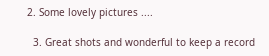2. Some lovely pictures ....

  3. Great shots and wonderful to keep a record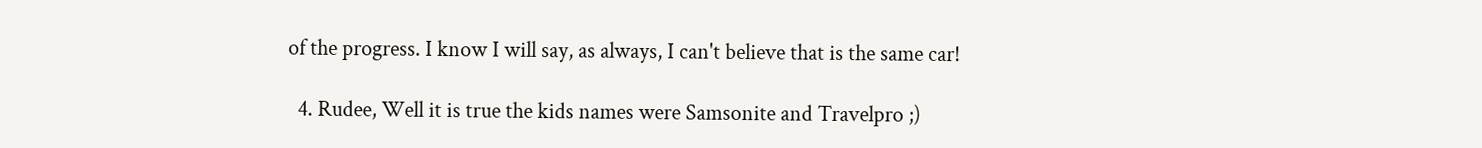of the progress. I know I will say, as always, I can't believe that is the same car!

  4. Rudee, Well it is true the kids names were Samsonite and Travelpro ;)